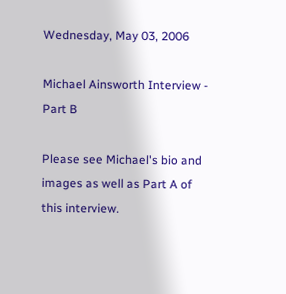Wednesday, May 03, 2006

Michael Ainsworth Interview - Part B

Please see Michael's bio and images as well as Part A of this interview.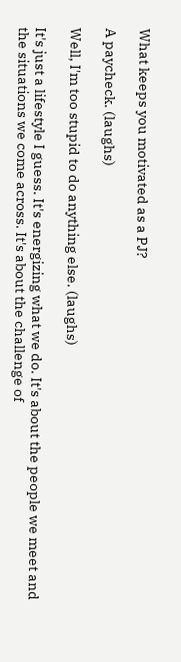What keeps you motivated as a PJ?

A paycheck. (laughs)

Well, I'm too stupid to do anything else. (laughs)

It's just a lifestyle I guess. It's energizing what we do. It's about the people we meet and the situations we come across. It's about the challenge of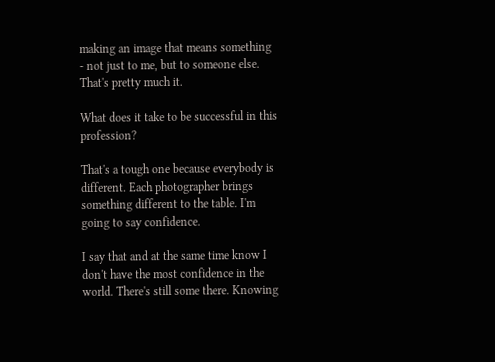making an image that means something - not just to me, but to someone else. That's pretty much it.

What does it take to be successful in this profession?

That's a tough one because everybody is different. Each photographer brings something different to the table. I'm going to say confidence.

I say that and at the same time know I don't have the most confidence in the world. There's still some there. Knowing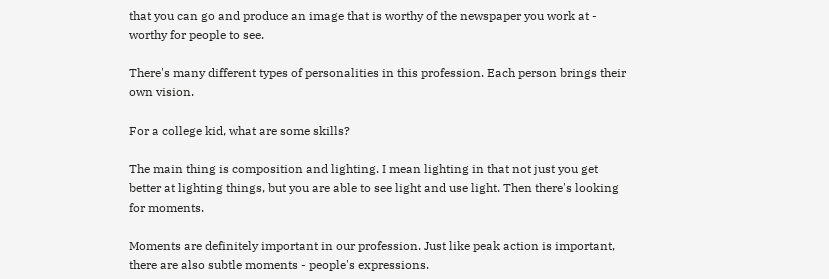that you can go and produce an image that is worthy of the newspaper you work at - worthy for people to see.

There's many different types of personalities in this profession. Each person brings their own vision.

For a college kid, what are some skills?

The main thing is composition and lighting. I mean lighting in that not just you get better at lighting things, but you are able to see light and use light. Then there's looking for moments.

Moments are definitely important in our profession. Just like peak action is important, there are also subtle moments - people's expressions.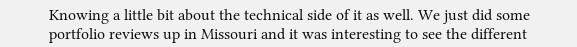Knowing a little bit about the technical side of it as well. We just did some portfolio reviews up in Missouri and it was interesting to see the different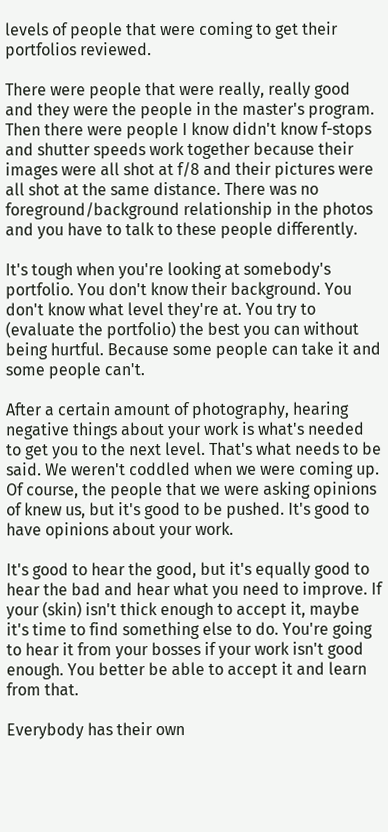levels of people that were coming to get their portfolios reviewed.

There were people that were really, really good and they were the people in the master's program. Then there were people I know didn't know f-stops and shutter speeds work together because their images were all shot at f/8 and their pictures were all shot at the same distance. There was no foreground/background relationship in the photos and you have to talk to these people differently.

It's tough when you're looking at somebody's portfolio. You don't know their background. You don't know what level they're at. You try to (evaluate the portfolio) the best you can without being hurtful. Because some people can take it and some people can't.

After a certain amount of photography, hearing negative things about your work is what's needed to get you to the next level. That's what needs to be said. We weren't coddled when we were coming up. Of course, the people that we were asking opinions of knew us, but it's good to be pushed. It's good to have opinions about your work.

It's good to hear the good, but it's equally good to hear the bad and hear what you need to improve. If your (skin) isn't thick enough to accept it, maybe it's time to find something else to do. You're going to hear it from your bosses if your work isn't good enough. You better be able to accept it and learn from that.

Everybody has their own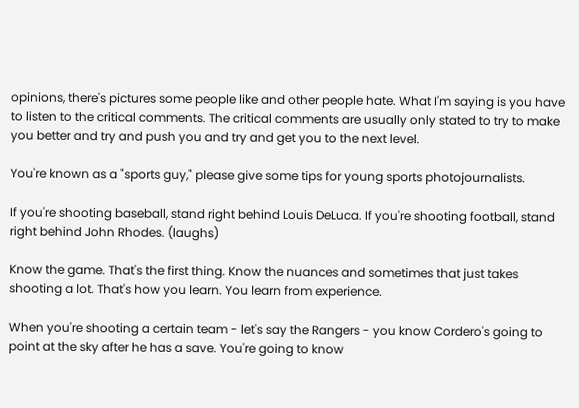opinions, there's pictures some people like and other people hate. What I'm saying is you have to listen to the critical comments. The critical comments are usually only stated to try to make you better and try and push you and try and get you to the next level.

You're known as a "sports guy," please give some tips for young sports photojournalists.

If you're shooting baseball, stand right behind Louis DeLuca. If you're shooting football, stand right behind John Rhodes. (laughs)

Know the game. That's the first thing. Know the nuances and sometimes that just takes shooting a lot. That's how you learn. You learn from experience.

When you're shooting a certain team - let's say the Rangers - you know Cordero's going to point at the sky after he has a save. You're going to know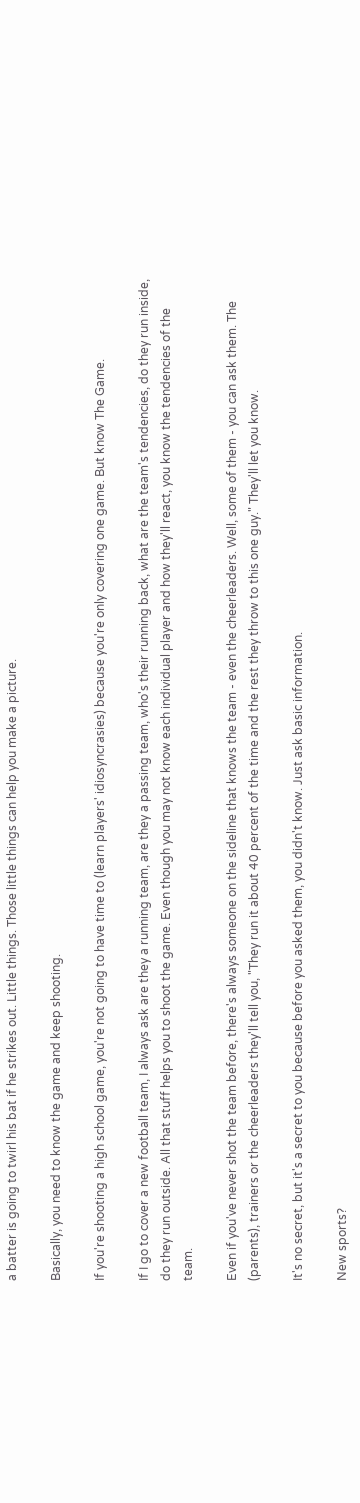a batter is going to twirl his bat if he strikes out. Little things. Those little things can help you make a picture.

Basically, you need to know the game and keep shooting.

If you're shooting a high school game, you're not going to have time to (learn players' idiosyncrasies) because you're only covering one game. But know The Game.

If I go to cover a new football team, I always ask are they a running team, are they a passing team, who's their running back, what are the team's tendencies, do they run inside, do they run outside. All that stuff helps you to shoot the game. Even though you may not know each individual player and how they'll react, you know the tendencies of the team.

Even if you've never shot the team before, there's always someone on the sideline that knows the team - even the cheerleaders. Well, some of them - you can ask them. The (parents), trainers or the cheerleaders they'll tell you, "They run it about 40 percent of the time and the rest they throw to this one guy." They'll let you know.

It's no secret, but it's a secret to you because before you asked them, you didn't know. Just ask basic information.

New sports?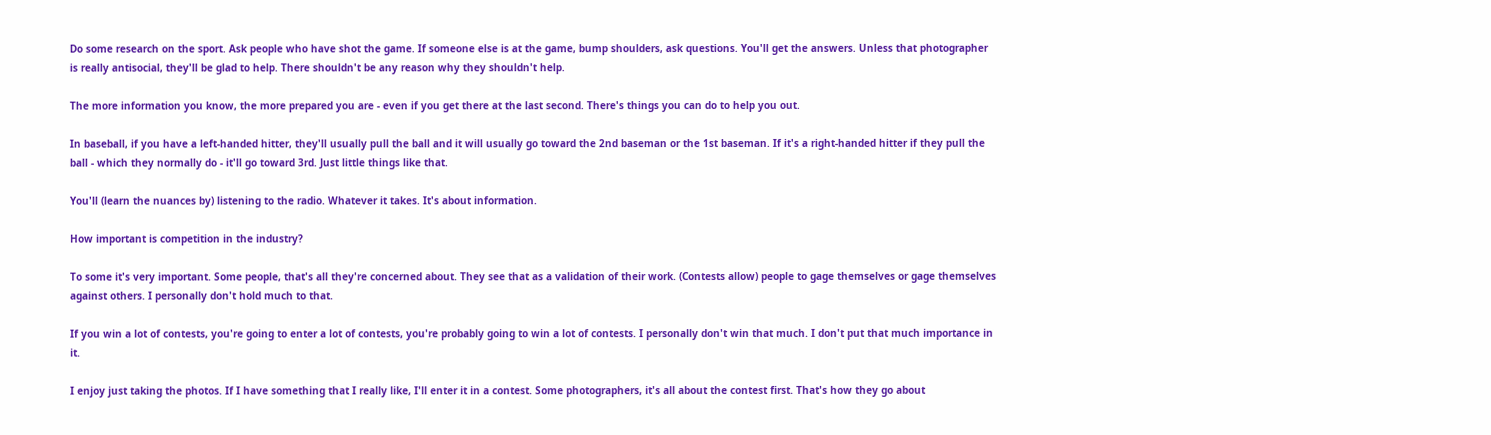Do some research on the sport. Ask people who have shot the game. If someone else is at the game, bump shoulders, ask questions. You'll get the answers. Unless that photographer is really antisocial, they'll be glad to help. There shouldn't be any reason why they shouldn't help.

The more information you know, the more prepared you are - even if you get there at the last second. There's things you can do to help you out.

In baseball, if you have a left-handed hitter, they'll usually pull the ball and it will usually go toward the 2nd baseman or the 1st baseman. If it's a right-handed hitter if they pull the ball - which they normally do - it'll go toward 3rd. Just little things like that.

You'll (learn the nuances by) listening to the radio. Whatever it takes. It's about information.

How important is competition in the industry?

To some it's very important. Some people, that's all they're concerned about. They see that as a validation of their work. (Contests allow) people to gage themselves or gage themselves against others. I personally don't hold much to that.

If you win a lot of contests, you're going to enter a lot of contests, you're probably going to win a lot of contests. I personally don't win that much. I don't put that much importance in it.

I enjoy just taking the photos. If I have something that I really like, I'll enter it in a contest. Some photographers, it's all about the contest first. That's how they go about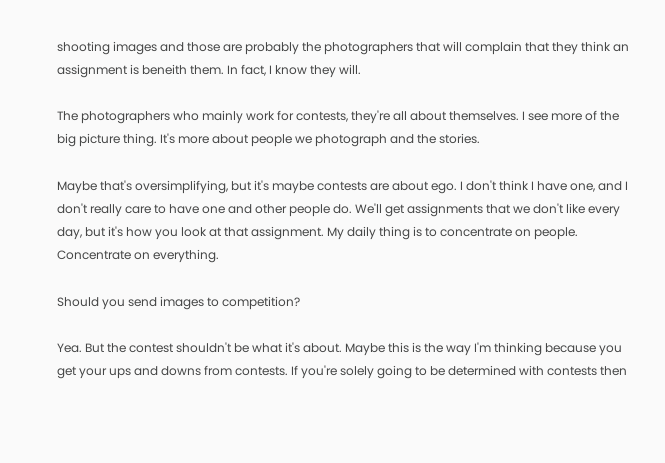shooting images and those are probably the photographers that will complain that they think an assignment is beneith them. In fact, I know they will.

The photographers who mainly work for contests, they're all about themselves. I see more of the big picture thing. It's more about people we photograph and the stories.

Maybe that's oversimplifying, but it's maybe contests are about ego. I don't think I have one, and I don't really care to have one and other people do. We'll get assignments that we don't like every day, but it's how you look at that assignment. My daily thing is to concentrate on people. Concentrate on everything.

Should you send images to competition?

Yea. But the contest shouldn't be what it's about. Maybe this is the way I'm thinking because you get your ups and downs from contests. If you're solely going to be determined with contests then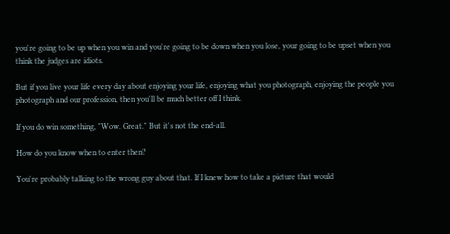you're going to be up when you win and you're going to be down when you lose, your going to be upset when you think the judges are idiots.

But if you live your life every day about enjoying your life, enjoying what you photograph, enjoying the people you photograph and our profession, then you'll be much better off I think.

If you do win something, "Wow. Great." But it's not the end-all.

How do you know when to enter then?

You're probably talking to the wrong guy about that. If I knew how to take a picture that would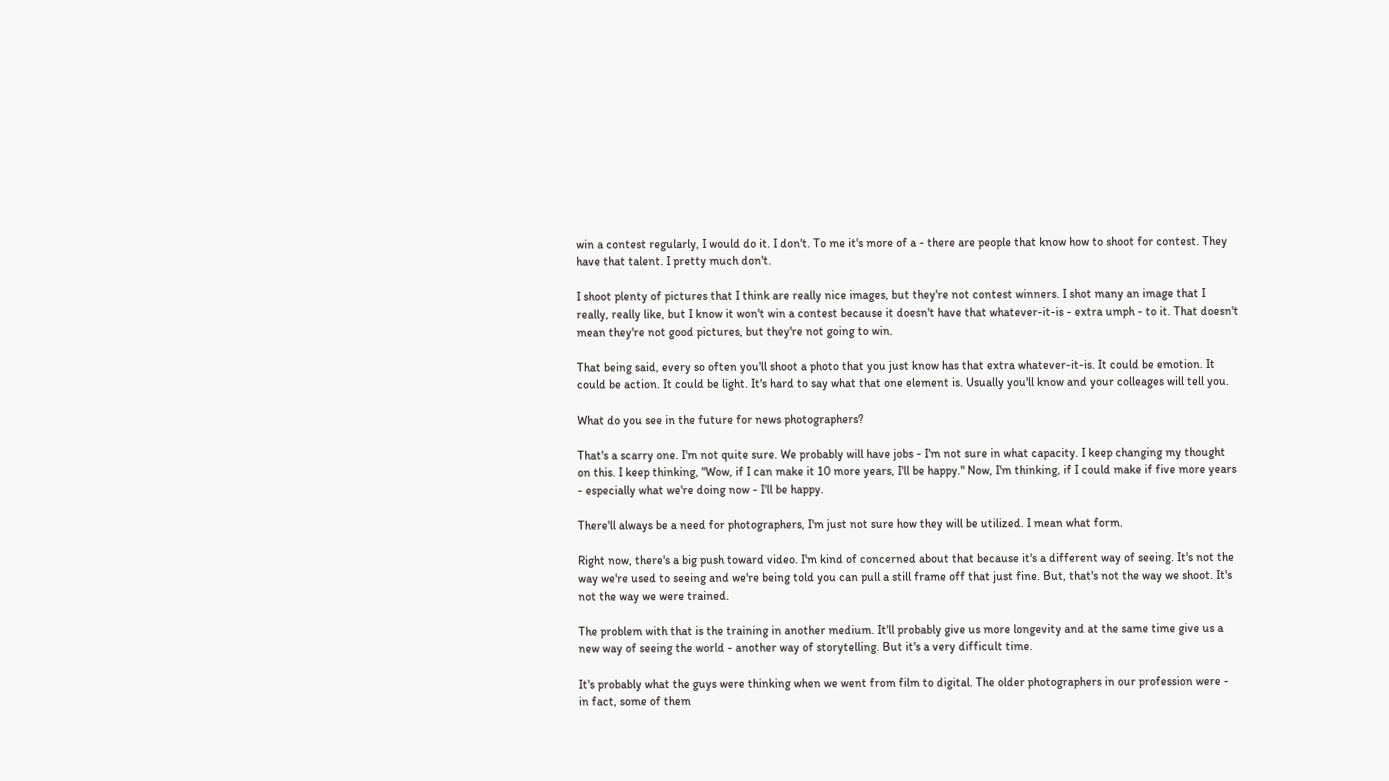win a contest regularly, I would do it. I don't. To me it's more of a - there are people that know how to shoot for contest. They have that talent. I pretty much don't.

I shoot plenty of pictures that I think are really nice images, but they're not contest winners. I shot many an image that I really, really like, but I know it won't win a contest because it doesn't have that whatever-it-is - extra umph - to it. That doesn't mean they're not good pictures, but they're not going to win.

That being said, every so often you'll shoot a photo that you just know has that extra whatever-it-is. It could be emotion. It could be action. It could be light. It's hard to say what that one element is. Usually you'll know and your colleages will tell you.

What do you see in the future for news photographers?

That's a scarry one. I'm not quite sure. We probably will have jobs - I'm not sure in what capacity. I keep changing my thought on this. I keep thinking, "Wow, if I can make it 10 more years, I'll be happy." Now, I'm thinking, if I could make if five more years - especially what we're doing now - I'll be happy.

There'll always be a need for photographers, I'm just not sure how they will be utilized. I mean what form.

Right now, there's a big push toward video. I'm kind of concerned about that because it's a different way of seeing. It's not the way we're used to seeing and we're being told you can pull a still frame off that just fine. But, that's not the way we shoot. It's not the way we were trained.

The problem with that is the training in another medium. It'll probably give us more longevity and at the same time give us a new way of seeing the world - another way of storytelling. But it's a very difficult time.

It's probably what the guys were thinking when we went from film to digital. The older photographers in our profession were - in fact, some of them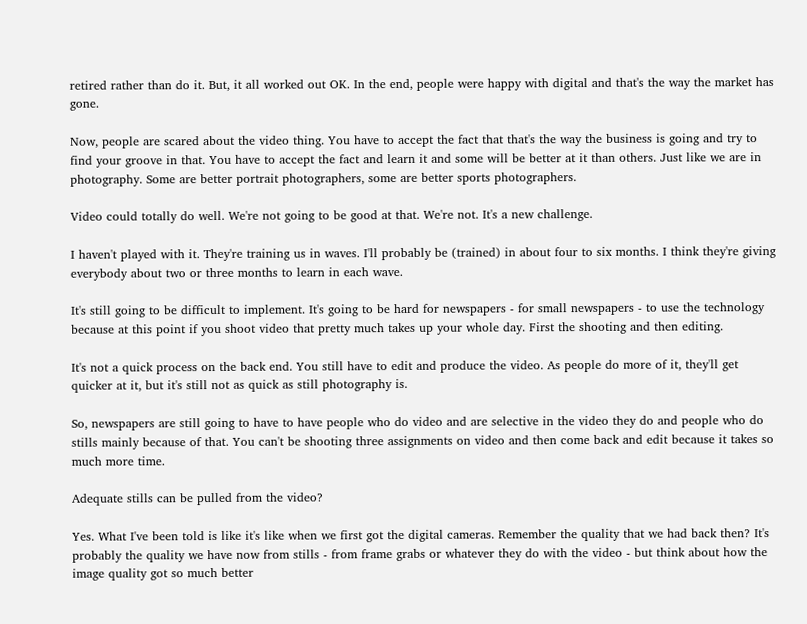retired rather than do it. But, it all worked out OK. In the end, people were happy with digital and that's the way the market has gone.

Now, people are scared about the video thing. You have to accept the fact that that's the way the business is going and try to find your groove in that. You have to accept the fact and learn it and some will be better at it than others. Just like we are in photography. Some are better portrait photographers, some are better sports photographers.

Video could totally do well. We're not going to be good at that. We're not. It's a new challenge.

I haven't played with it. They're training us in waves. I'll probably be (trained) in about four to six months. I think they're giving everybody about two or three months to learn in each wave.

It's still going to be difficult to implement. It's going to be hard for newspapers - for small newspapers - to use the technology because at this point if you shoot video that pretty much takes up your whole day. First the shooting and then editing.

It's not a quick process on the back end. You still have to edit and produce the video. As people do more of it, they'll get quicker at it, but it's still not as quick as still photography is.

So, newspapers are still going to have to have people who do video and are selective in the video they do and people who do stills mainly because of that. You can't be shooting three assignments on video and then come back and edit because it takes so much more time.

Adequate stills can be pulled from the video?

Yes. What I've been told is like it's like when we first got the digital cameras. Remember the quality that we had back then? It's probably the quality we have now from stills - from frame grabs or whatever they do with the video - but think about how the image quality got so much better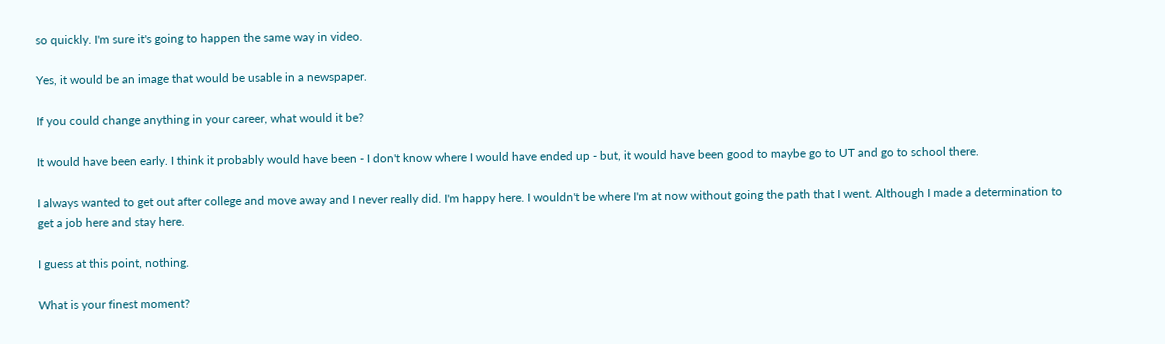so quickly. I'm sure it's going to happen the same way in video.

Yes, it would be an image that would be usable in a newspaper.

If you could change anything in your career, what would it be?

It would have been early. I think it probably would have been - I don't know where I would have ended up - but, it would have been good to maybe go to UT and go to school there.

I always wanted to get out after college and move away and I never really did. I'm happy here. I wouldn't be where I'm at now without going the path that I went. Although I made a determination to get a job here and stay here.

I guess at this point, nothing.

What is your finest moment?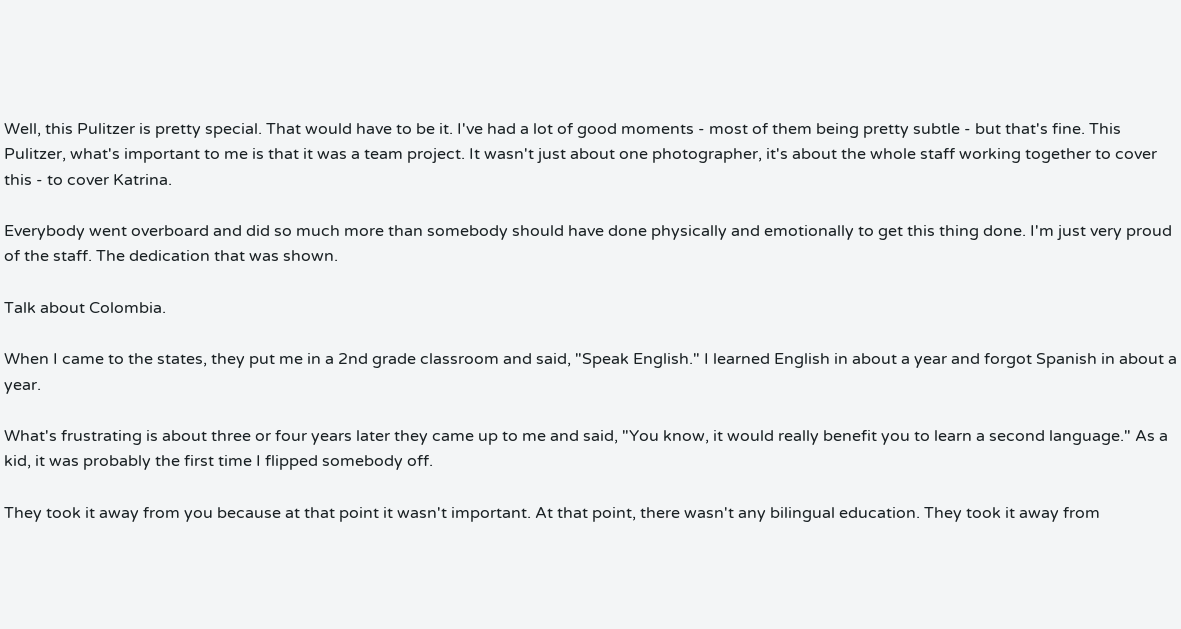Well, this Pulitzer is pretty special. That would have to be it. I've had a lot of good moments - most of them being pretty subtle - but that's fine. This Pulitzer, what's important to me is that it was a team project. It wasn't just about one photographer, it's about the whole staff working together to cover this - to cover Katrina.

Everybody went overboard and did so much more than somebody should have done physically and emotionally to get this thing done. I'm just very proud of the staff. The dedication that was shown.

Talk about Colombia.

When I came to the states, they put me in a 2nd grade classroom and said, "Speak English." I learned English in about a year and forgot Spanish in about a year.

What's frustrating is about three or four years later they came up to me and said, "You know, it would really benefit you to learn a second language." As a kid, it was probably the first time I flipped somebody off.

They took it away from you because at that point it wasn't important. At that point, there wasn't any bilingual education. They took it away from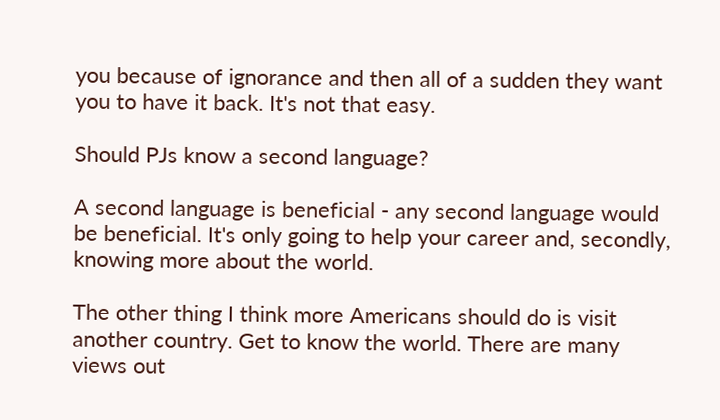you because of ignorance and then all of a sudden they want you to have it back. It's not that easy.

Should PJs know a second language?

A second language is beneficial - any second language would be beneficial. It's only going to help your career and, secondly, knowing more about the world.

The other thing I think more Americans should do is visit another country. Get to know the world. There are many views out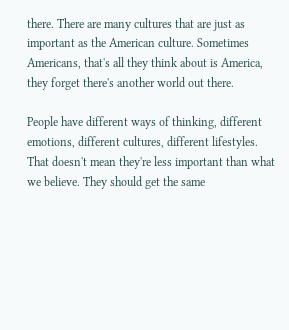there. There are many cultures that are just as important as the American culture. Sometimes Americans, that's all they think about is America, they forget there's another world out there.

People have different ways of thinking, different emotions, different cultures, different lifestyles. That doesn't mean they're less important than what we believe. They should get the same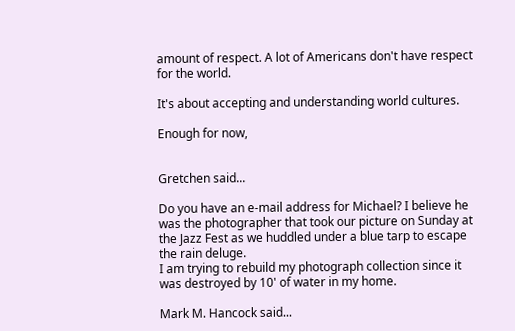amount of respect. A lot of Americans don't have respect for the world.

It's about accepting and understanding world cultures.

Enough for now,


Gretchen said...

Do you have an e-mail address for Michael? I believe he was the photographer that took our picture on Sunday at the Jazz Fest as we huddled under a blue tarp to escape the rain deluge.
I am trying to rebuild my photograph collection since it was destroyed by 10' of water in my home.

Mark M. Hancock said...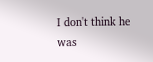I don't think he was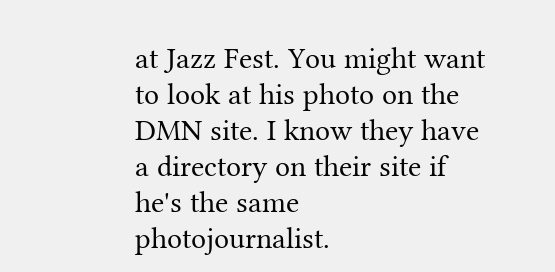at Jazz Fest. You might want to look at his photo on the DMN site. I know they have a directory on their site if he's the same photojournalist.